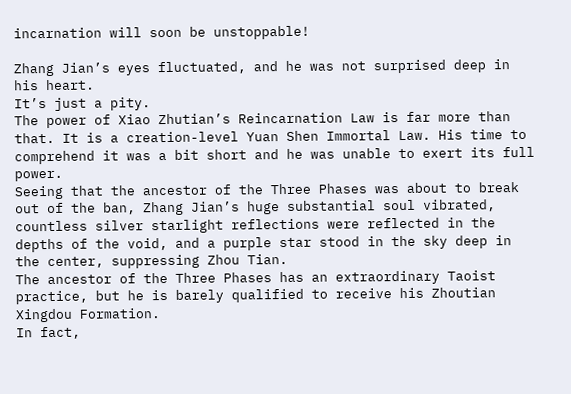incarnation will soon be unstoppable!

Zhang Jian’s eyes fluctuated, and he was not surprised deep in his heart.
It’s just a pity.
The power of Xiao Zhutian’s Reincarnation Law is far more than that. It is a creation-level Yuan Shen Immortal Law. His time to comprehend it was a bit short and he was unable to exert its full power.
Seeing that the ancestor of the Three Phases was about to break out of the ban, Zhang Jian’s huge substantial soul vibrated, countless silver starlight reflections were reflected in the depths of the void, and a purple star stood in the sky deep in the center, suppressing Zhou Tian.
The ancestor of the Three Phases has an extraordinary Taoist practice, but he is barely qualified to receive his Zhoutian Xingdou Formation.
In fact,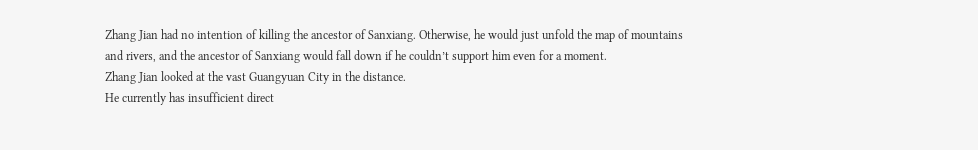Zhang Jian had no intention of killing the ancestor of Sanxiang. Otherwise, he would just unfold the map of mountains and rivers, and the ancestor of Sanxiang would fall down if he couldn’t support him even for a moment.
Zhang Jian looked at the vast Guangyuan City in the distance.
He currently has insufficient direct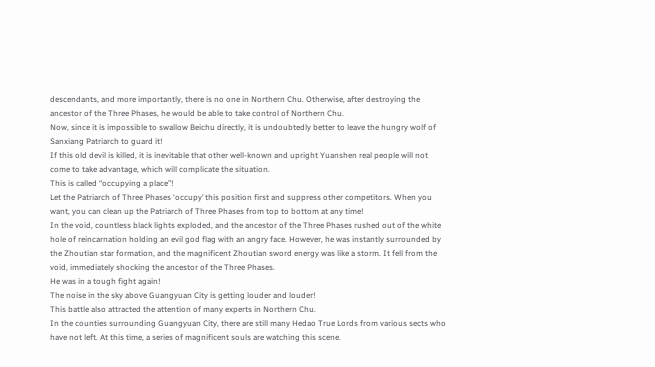descendants, and more importantly, there is no one in Northern Chu. Otherwise, after destroying the ancestor of the Three Phases, he would be able to take control of Northern Chu.
Now, since it is impossible to swallow Beichu directly, it is undoubtedly better to leave the hungry wolf of Sanxiang Patriarch to guard it!
If this old devil is killed, it is inevitable that other well-known and upright Yuanshen real people will not come to take advantage, which will complicate the situation.
This is called “occupying a place”!
Let the Patriarch of Three Phases ‘occupy’ this position first and suppress other competitors. When you want, you can clean up the Patriarch of Three Phases from top to bottom at any time!
In the void, countless black lights exploded, and the ancestor of the Three Phases rushed out of the white hole of reincarnation holding an evil god flag with an angry face. However, he was instantly surrounded by the Zhoutian star formation, and the magnificent Zhoutian sword energy was like a storm. It fell from the void, immediately shocking the ancestor of the Three Phases.
He was in a tough fight again!
The noise in the sky above Guangyuan City is getting louder and louder!
This battle also attracted the attention of many experts in Northern Chu.
In the counties surrounding Guangyuan City, there are still many Hedao True Lords from various sects who have not left. At this time, a series of magnificent souls are watching this scene.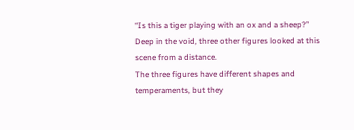“Is this a tiger playing with an ox and a sheep?”
Deep in the void, three other figures looked at this scene from a distance.
The three figures have different shapes and temperaments, but they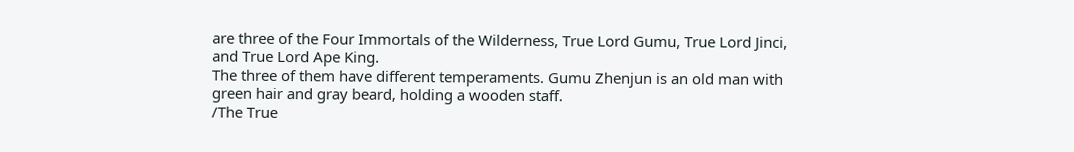are three of the Four Immortals of the Wilderness, True Lord Gumu, True Lord Jinci, and True Lord Ape King.
The three of them have different temperaments. Gumu Zhenjun is an old man with green hair and gray beard, holding a wooden staff.
/The True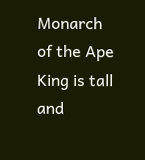Monarch of the Ape King is tall and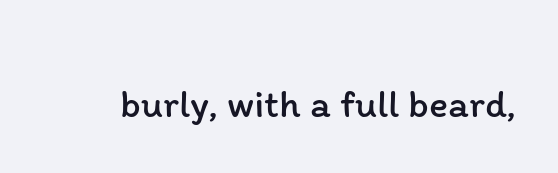burly, with a full beard,